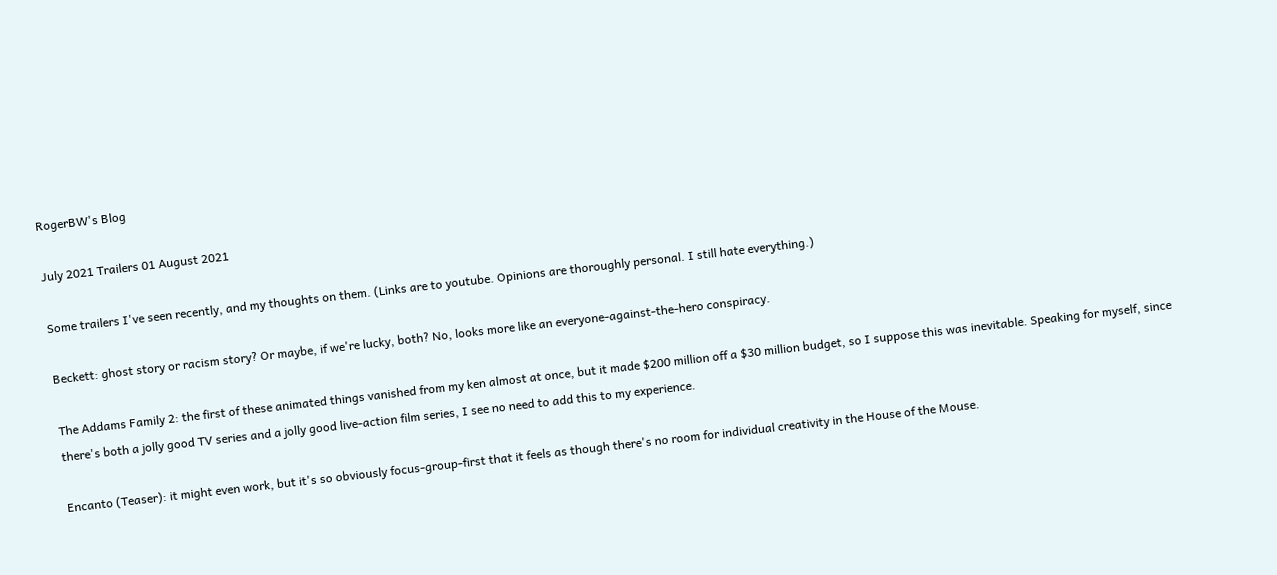RogerBW's Blog

July 2021 Trailers 01 August 2021

Some trailers I've seen recently, and my thoughts on them. (Links are to youtube. Opinions are thoroughly personal. I still hate everything.)

Beckett: ghost story or racism story? Or maybe, if we're lucky, both? No, looks more like an everyone-against-the-hero conspiracy.

The Addams Family 2: the first of these animated things vanished from my ken almost at once, but it made $200 million off a $30 million budget, so I suppose this was inevitable. Speaking for myself, since there's both a jolly good TV series and a jolly good live-action film series, I see no need to add this to my experience.

Encanto (Teaser): it might even work, but it's so obviously focus-group-first that it feels as though there's no room for individual creativity in the House of the Mouse.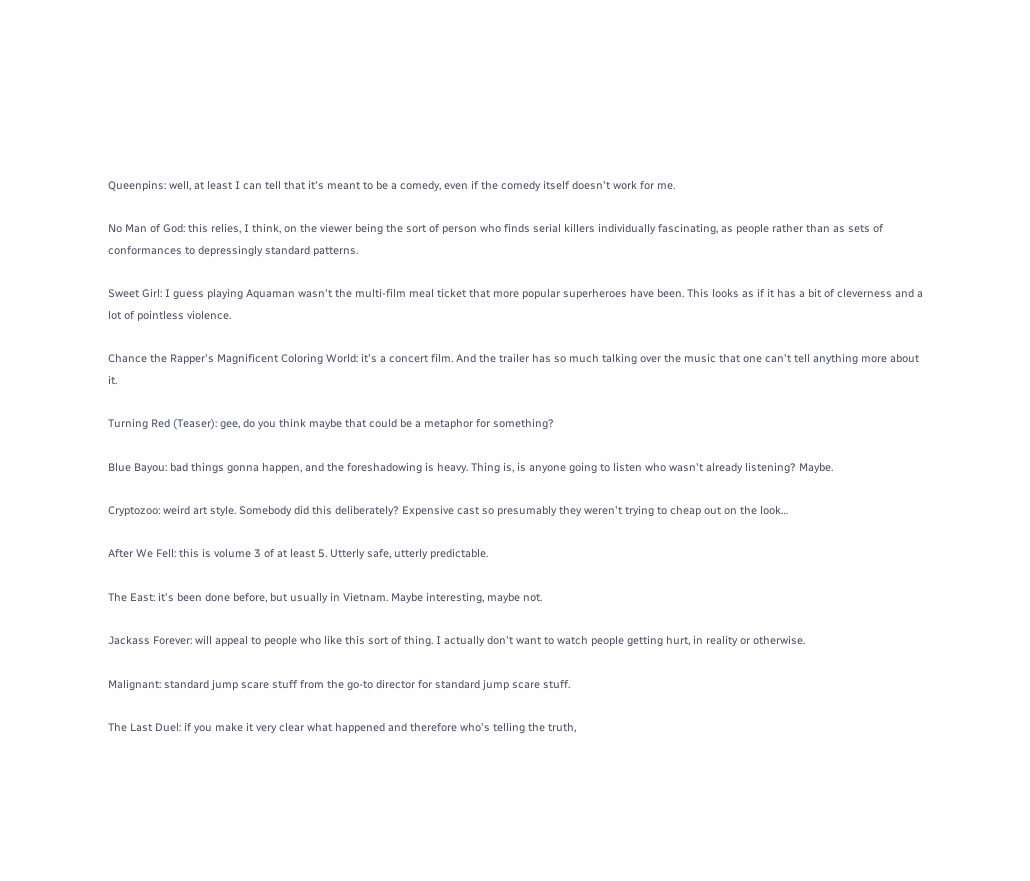Queenpins: well, at least I can tell that it's meant to be a comedy, even if the comedy itself doesn't work for me.

No Man of God: this relies, I think, on the viewer being the sort of person who finds serial killers individually fascinating, as people rather than as sets of conformances to depressingly standard patterns.

Sweet Girl: I guess playing Aquaman wasn't the multi-film meal ticket that more popular superheroes have been. This looks as if it has a bit of cleverness and a lot of pointless violence.

Chance the Rapper's Magnificent Coloring World: it's a concert film. And the trailer has so much talking over the music that one can't tell anything more about it.

Turning Red (Teaser): gee, do you think maybe that could be a metaphor for something?

Blue Bayou: bad things gonna happen, and the foreshadowing is heavy. Thing is, is anyone going to listen who wasn't already listening? Maybe.

Cryptozoo: weird art style. Somebody did this deliberately? Expensive cast so presumably they weren't trying to cheap out on the look…

After We Fell: this is volume 3 of at least 5. Utterly safe, utterly predictable.

The East: it's been done before, but usually in Vietnam. Maybe interesting, maybe not.

Jackass Forever: will appeal to people who like this sort of thing. I actually don't want to watch people getting hurt, in reality or otherwise.

Malignant: standard jump scare stuff from the go-to director for standard jump scare stuff.

The Last Duel: if you make it very clear what happened and therefore who's telling the truth,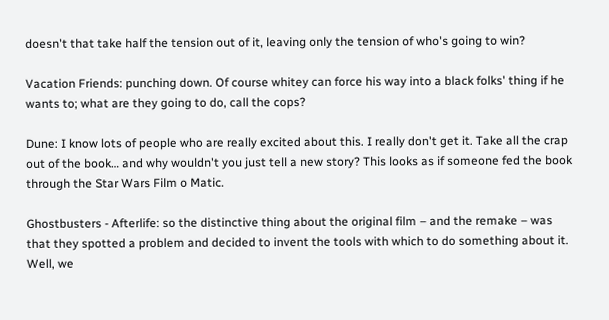doesn't that take half the tension out of it, leaving only the tension of who's going to win?

Vacation Friends: punching down. Of course whitey can force his way into a black folks' thing if he wants to; what are they going to do, call the cops?

Dune: I know lots of people who are really excited about this. I really don't get it. Take all the crap out of the book… and why wouldn't you just tell a new story? This looks as if someone fed the book through the Star Wars Film o Matic.

Ghostbusters - Afterlife: so the distinctive thing about the original film – and the remake – was that they spotted a problem and decided to invent the tools with which to do something about it. Well, we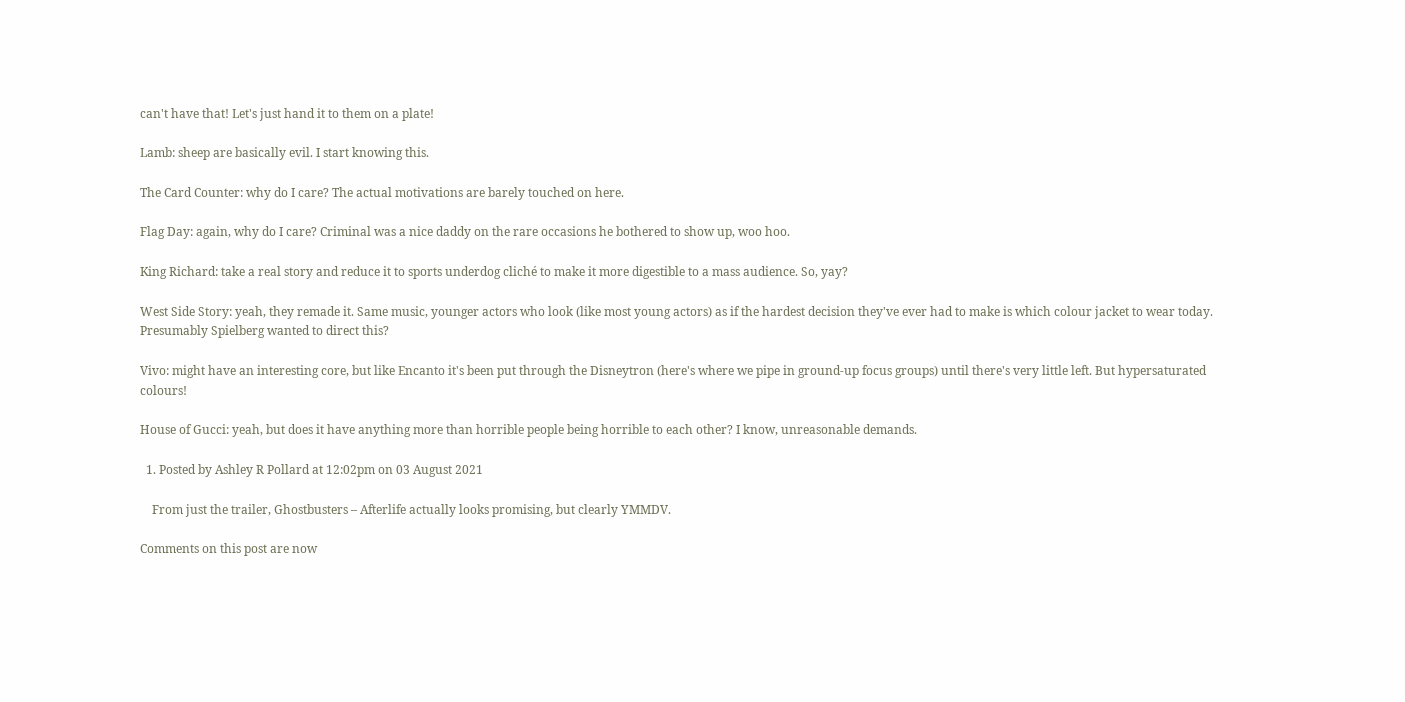can't have that! Let's just hand it to them on a plate!

Lamb: sheep are basically evil. I start knowing this.

The Card Counter: why do I care? The actual motivations are barely touched on here.

Flag Day: again, why do I care? Criminal was a nice daddy on the rare occasions he bothered to show up, woo hoo.

King Richard: take a real story and reduce it to sports underdog cliché to make it more digestible to a mass audience. So, yay?

West Side Story: yeah, they remade it. Same music, younger actors who look (like most young actors) as if the hardest decision they've ever had to make is which colour jacket to wear today. Presumably Spielberg wanted to direct this?

Vivo: might have an interesting core, but like Encanto it's been put through the Disneytron (here's where we pipe in ground-up focus groups) until there's very little left. But hypersaturated colours!

House of Gucci: yeah, but does it have anything more than horrible people being horrible to each other? I know, unreasonable demands.

  1. Posted by Ashley R Pollard at 12:02pm on 03 August 2021

    From just the trailer, Ghostbusters – Afterlife actually looks promising, but clearly YMMDV.

Comments on this post are now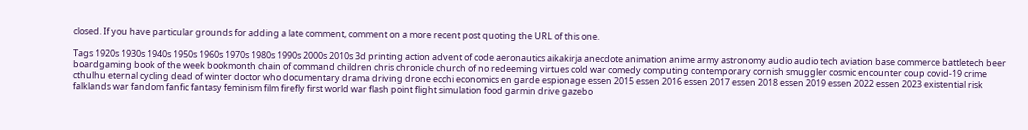closed. If you have particular grounds for adding a late comment, comment on a more recent post quoting the URL of this one.

Tags 1920s 1930s 1940s 1950s 1960s 1970s 1980s 1990s 2000s 2010s 3d printing action advent of code aeronautics aikakirja anecdote animation anime army astronomy audio audio tech aviation base commerce battletech beer boardgaming book of the week bookmonth chain of command children chris chronicle church of no redeeming virtues cold war comedy computing contemporary cornish smuggler cosmic encounter coup covid-19 crime cthulhu eternal cycling dead of winter doctor who documentary drama driving drone ecchi economics en garde espionage essen 2015 essen 2016 essen 2017 essen 2018 essen 2019 essen 2022 essen 2023 existential risk falklands war fandom fanfic fantasy feminism film firefly first world war flash point flight simulation food garmin drive gazebo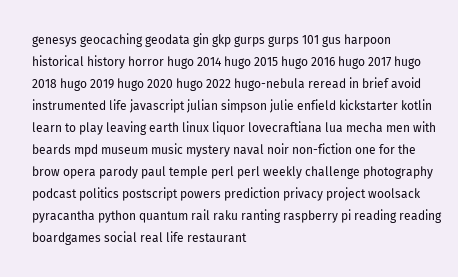genesys geocaching geodata gin gkp gurps gurps 101 gus harpoon historical history horror hugo 2014 hugo 2015 hugo 2016 hugo 2017 hugo 2018 hugo 2019 hugo 2020 hugo 2022 hugo-nebula reread in brief avoid instrumented life javascript julian simpson julie enfield kickstarter kotlin learn to play leaving earth linux liquor lovecraftiana lua mecha men with beards mpd museum music mystery naval noir non-fiction one for the brow opera parody paul temple perl perl weekly challenge photography podcast politics postscript powers prediction privacy project woolsack pyracantha python quantum rail raku ranting raspberry pi reading reading boardgames social real life restaurant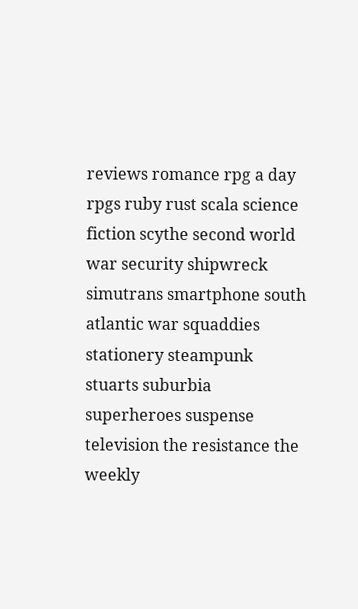reviews romance rpg a day rpgs ruby rust scala science fiction scythe second world war security shipwreck simutrans smartphone south atlantic war squaddies stationery steampunk stuarts suburbia superheroes suspense television the resistance the weekly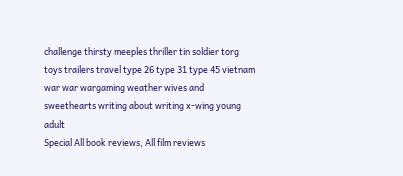challenge thirsty meeples thriller tin soldier torg toys trailers travel type 26 type 31 type 45 vietnam war war wargaming weather wives and sweethearts writing about writing x-wing young adult
Special All book reviews, All film reviews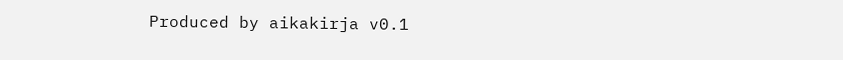Produced by aikakirja v0.1